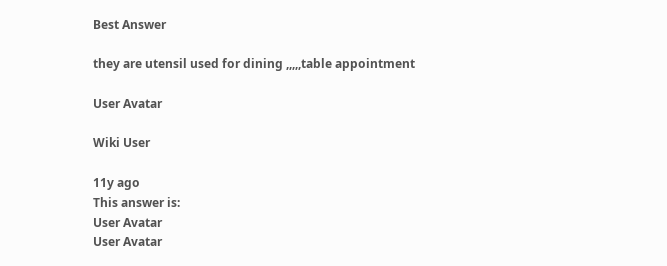Best Answer

they are utensil used for dining ,,,,,table appointment

User Avatar

Wiki User

11y ago
This answer is:
User Avatar
User Avatar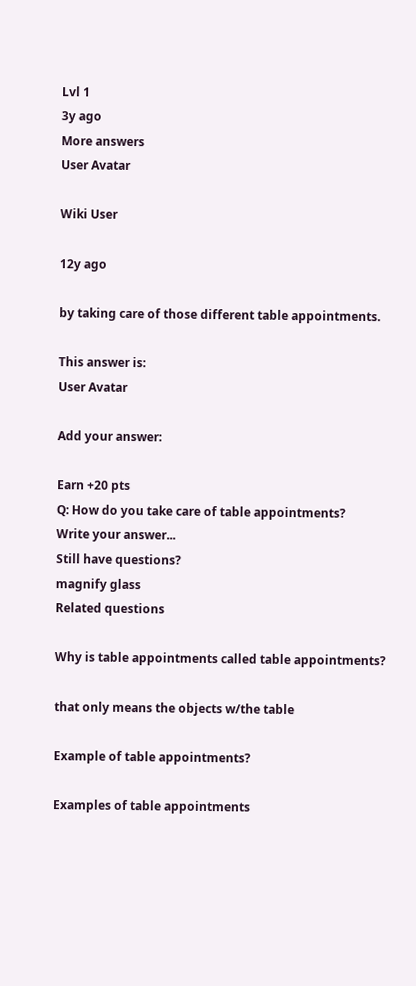Lvl 1
3y ago
More answers
User Avatar

Wiki User

12y ago

by taking care of those different table appointments.

This answer is:
User Avatar

Add your answer:

Earn +20 pts
Q: How do you take care of table appointments?
Write your answer...
Still have questions?
magnify glass
Related questions

Why is table appointments called table appointments?

that only means the objects w/the table

Example of table appointments?

Examples of table appointments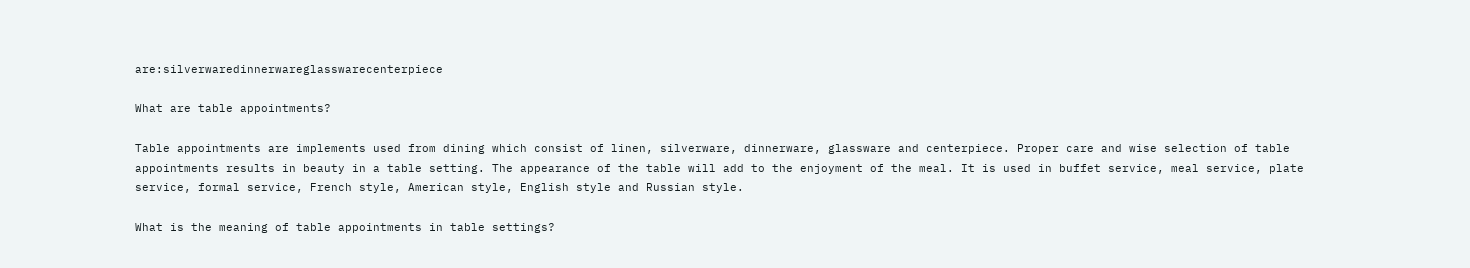are:silverwaredinnerwareglasswarecenterpiece

What are table appointments?

Table appointments are implements used from dining which consist of linen, silverware, dinnerware, glassware and centerpiece. Proper care and wise selection of table appointments results in beauty in a table setting. The appearance of the table will add to the enjoyment of the meal. It is used in buffet service, meal service, plate service, formal service, French style, American style, English style and Russian style.

What is the meaning of table appointments in table settings?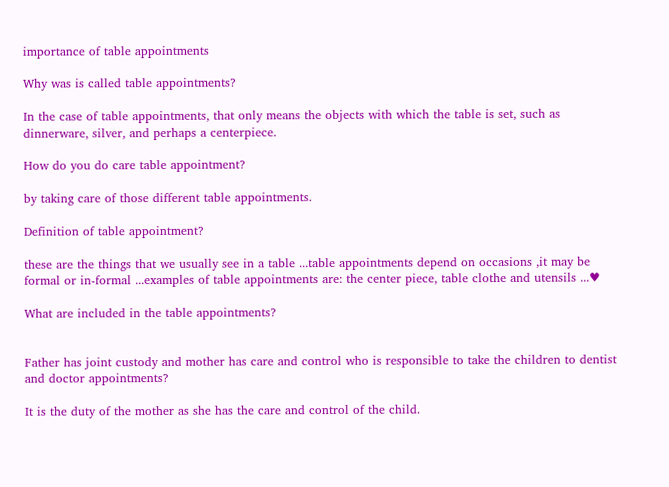importance of table appointments

Why was is called table appointments?

In the case of table appointments, that only means the objects with which the table is set, such as dinnerware, silver, and perhaps a centerpiece.

How do you do care table appointment?

by taking care of those different table appointments.

Definition of table appointment?

these are the things that we usually see in a table ...table appointments depend on occasions ,it may be formal or in-formal ...examples of table appointments are: the center piece, table clothe and utensils ...♥

What are included in the table appointments?


Father has joint custody and mother has care and control who is responsible to take the children to dentist and doctor appointments?

It is the duty of the mother as she has the care and control of the child.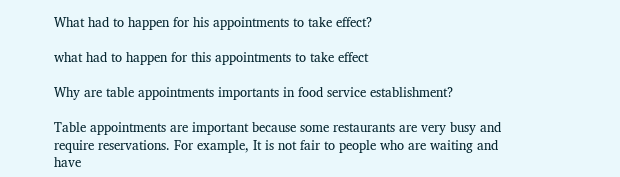What had to happen for his appointments to take effect?

what had to happen for this appointments to take effect

Why are table appointments importants in food service establishment?

Table appointments are important because some restaurants are very busy and require reservations. For example, It is not fair to people who are waiting and have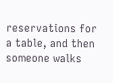reservations for a table, and then someone walks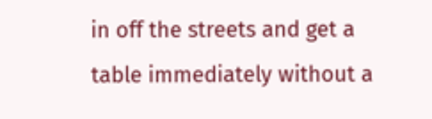in off the streets and get a table immediately without a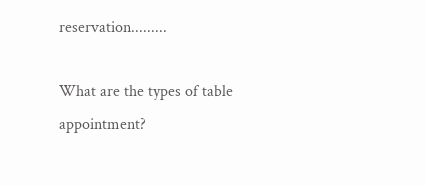reservation.........

What are the types of table appointment?